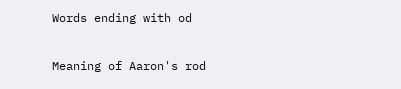Words ending with od

Meaning of Aaron's rod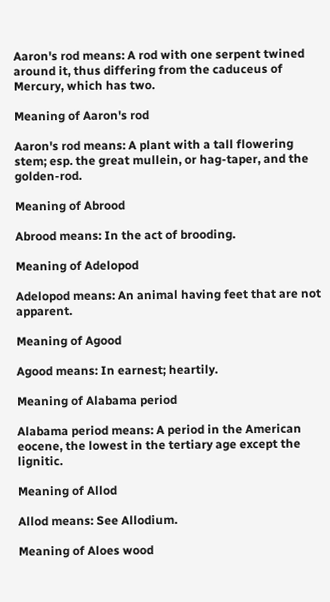Aaron's rod means: A rod with one serpent twined around it, thus differing from the caduceus of Mercury, which has two.

Meaning of Aaron's rod

Aaron's rod means: A plant with a tall flowering stem; esp. the great mullein, or hag-taper, and the golden-rod.

Meaning of Abrood

Abrood means: In the act of brooding.

Meaning of Adelopod

Adelopod means: An animal having feet that are not apparent.

Meaning of Agood

Agood means: In earnest; heartily.

Meaning of Alabama period

Alabama period means: A period in the American eocene, the lowest in the tertiary age except the lignitic.

Meaning of Allod

Allod means: See Allodium.

Meaning of Aloes wood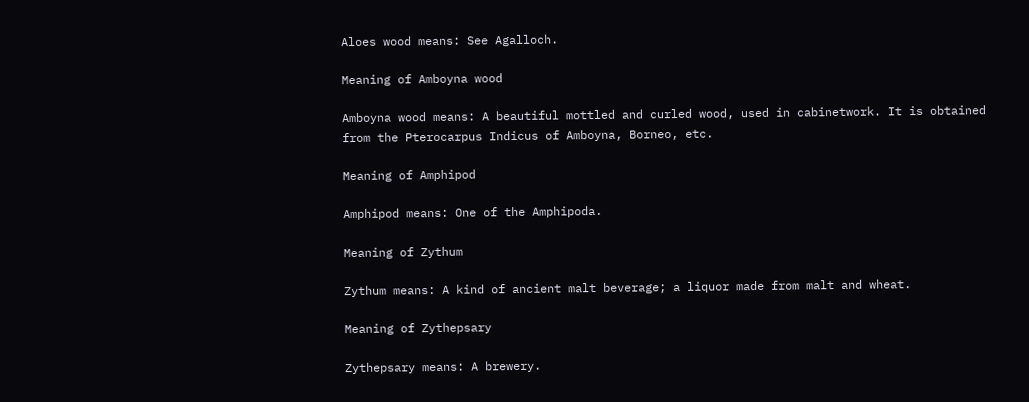Aloes wood means: See Agalloch.

Meaning of Amboyna wood

Amboyna wood means: A beautiful mottled and curled wood, used in cabinetwork. It is obtained from the Pterocarpus Indicus of Amboyna, Borneo, etc.

Meaning of Amphipod

Amphipod means: One of the Amphipoda.

Meaning of Zythum

Zythum means: A kind of ancient malt beverage; a liquor made from malt and wheat.

Meaning of Zythepsary

Zythepsary means: A brewery.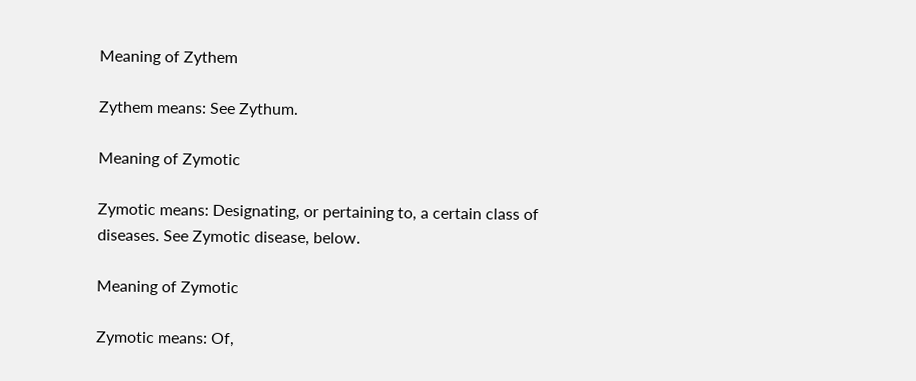Meaning of Zythem

Zythem means: See Zythum.

Meaning of Zymotic

Zymotic means: Designating, or pertaining to, a certain class of diseases. See Zymotic disease, below.

Meaning of Zymotic

Zymotic means: Of,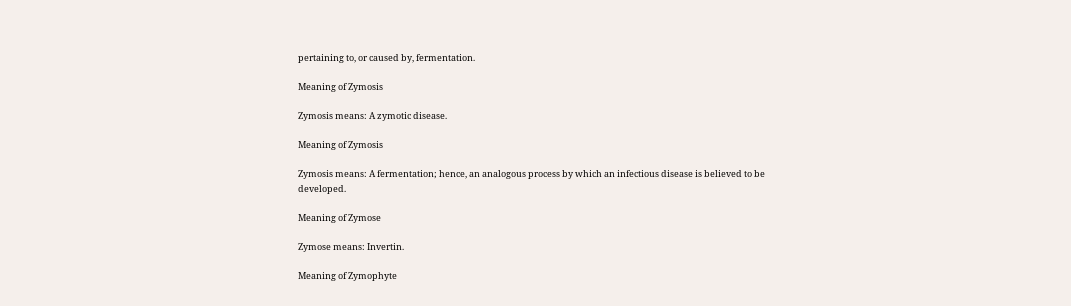pertaining to, or caused by, fermentation.

Meaning of Zymosis

Zymosis means: A zymotic disease.

Meaning of Zymosis

Zymosis means: A fermentation; hence, an analogous process by which an infectious disease is believed to be developed.

Meaning of Zymose

Zymose means: Invertin.

Meaning of Zymophyte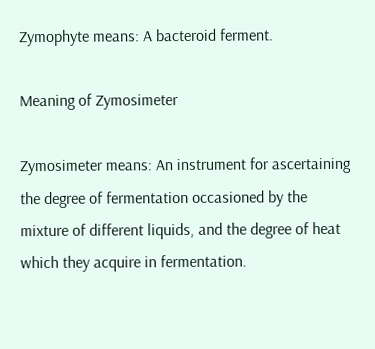Zymophyte means: A bacteroid ferment.

Meaning of Zymosimeter

Zymosimeter means: An instrument for ascertaining the degree of fermentation occasioned by the mixture of different liquids, and the degree of heat which they acquire in fermentation.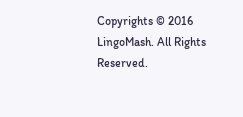Copyrights © 2016 LingoMash. All Rights Reserved.